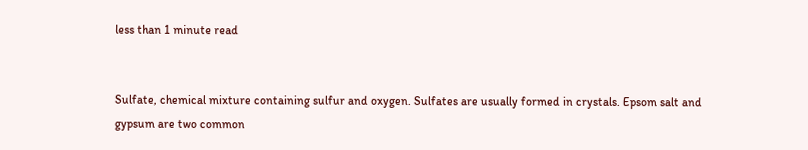less than 1 minute read


Sulfate, chemical mixture containing sulfur and oxygen. Sulfates are usually formed in crystals. Epsom salt and gypsum are two common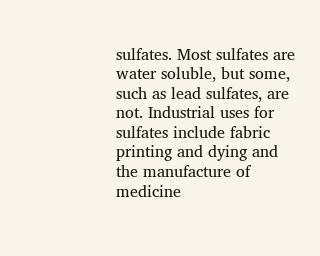sulfates. Most sulfates are water soluble, but some, such as lead sulfates, are not. Industrial uses for sulfates include fabric printing and dying and the manufacture of medicine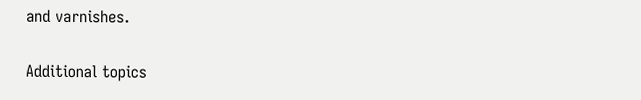and varnishes.

Additional topics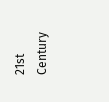21st Century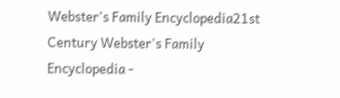Webster's Family Encyclopedia21st Century Webster's Family Encyclopedia -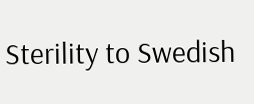Sterility to Swedish